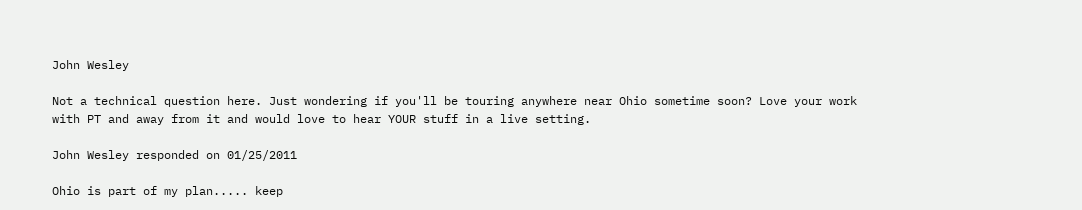John Wesley

Not a technical question here. Just wondering if you'll be touring anywhere near Ohio sometime soon? Love your work with PT and away from it and would love to hear YOUR stuff in a live setting.

John Wesley responded on 01/25/2011

Ohio is part of my plan..... keep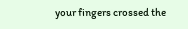your fingers crossed the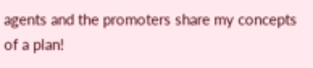agents and the promoters share my concepts of a plan!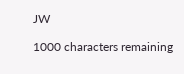JW

1000 characters remaining